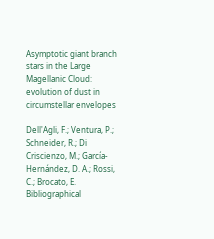Asymptotic giant branch stars in the Large Magellanic Cloud: evolution of dust in circumstellar envelopes

Dell'Agli, F.; Ventura, P.; Schneider, R.; Di Criscienzo, M.; García-Hernández, D. A.; Rossi, C.; Brocato, E.
Bibliographical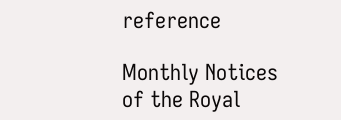reference

Monthly Notices of the Royal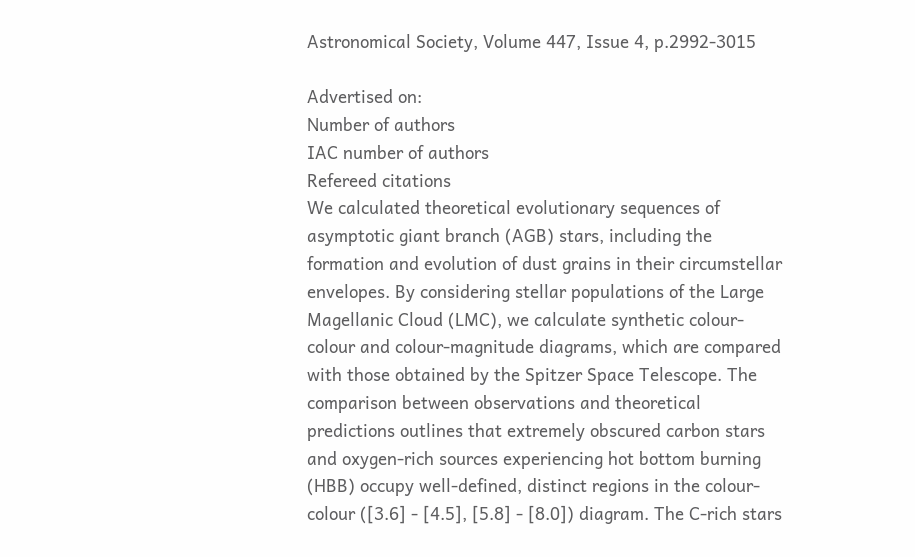Astronomical Society, Volume 447, Issue 4, p.2992-3015

Advertised on:
Number of authors
IAC number of authors
Refereed citations
We calculated theoretical evolutionary sequences of asymptotic giant branch (AGB) stars, including the formation and evolution of dust grains in their circumstellar envelopes. By considering stellar populations of the Large Magellanic Cloud (LMC), we calculate synthetic colour-colour and colour-magnitude diagrams, which are compared with those obtained by the Spitzer Space Telescope. The comparison between observations and theoretical predictions outlines that extremely obscured carbon stars and oxygen-rich sources experiencing hot bottom burning (HBB) occupy well-defined, distinct regions in the colour-colour ([3.6] - [4.5], [5.8] - [8.0]) diagram. The C-rich stars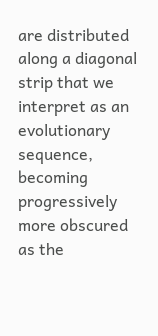are distributed along a diagonal strip that we interpret as an evolutionary sequence, becoming progressively more obscured as the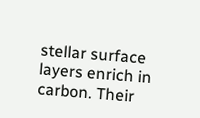stellar surface layers enrich in carbon. Their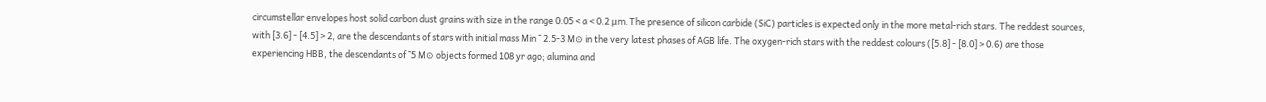circumstellar envelopes host solid carbon dust grains with size in the range 0.05 < a < 0.2 μm. The presence of silicon carbide (SiC) particles is expected only in the more metal-rich stars. The reddest sources, with [3.6] - [4.5] > 2, are the descendants of stars with initial mass Min ˜ 2.5-3 M⊙ in the very latest phases of AGB life. The oxygen-rich stars with the reddest colours ([5.8] - [8.0] > 0.6) are those experiencing HBB, the descendants of ˜5 M⊙ objects formed 108 yr ago; alumina and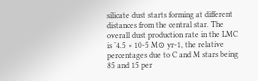silicate dust starts forming at different distances from the central star. The overall dust production rate in the LMC is ˜4.5 × 10-5 M⊙ yr-1, the relative percentages due to C and M stars being 85 and 15 per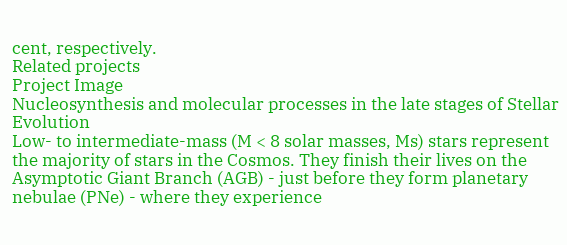cent, respectively.
Related projects
Project Image
Nucleosynthesis and molecular processes in the late stages of Stellar Evolution
Low- to intermediate-mass (M < 8 solar masses, Ms) stars represent the majority of stars in the Cosmos. They finish their lives on the Asymptotic Giant Branch (AGB) - just before they form planetary nebulae (PNe) - where they experience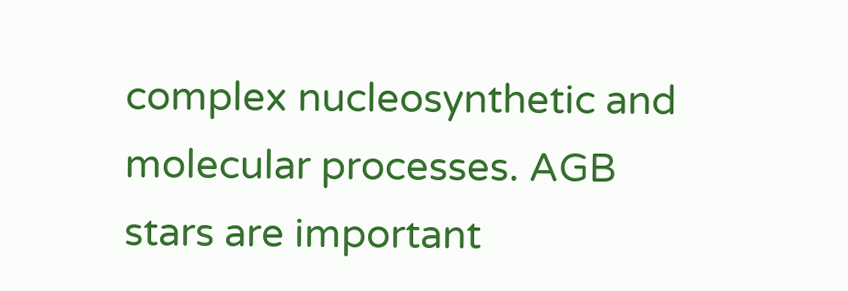complex nucleosynthetic and molecular processes. AGB stars are important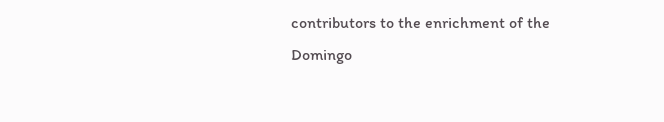contributors to the enrichment of the
Domingo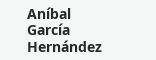Aníbal
García Hernández